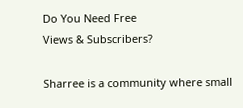Do You Need Free
Views & Subscribers?

Sharree is a community where small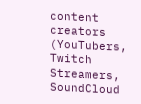content creators (YouTubers, Twitch Streamers, SoundCloud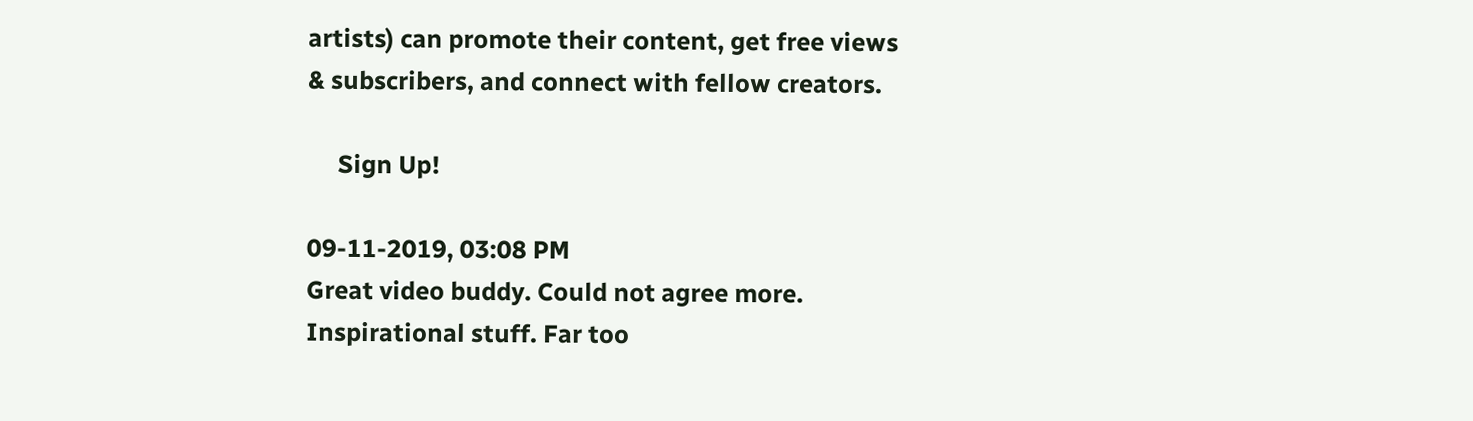artists) can promote their content, get free views & subscribers, and connect with fellow creators.

     Sign Up!

09-11-2019, 03:08 PM
Great video buddy. Could not agree more. Inspirational stuff. Far too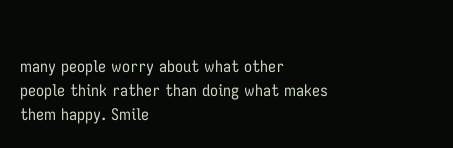many people worry about what other people think rather than doing what makes them happy. Smile